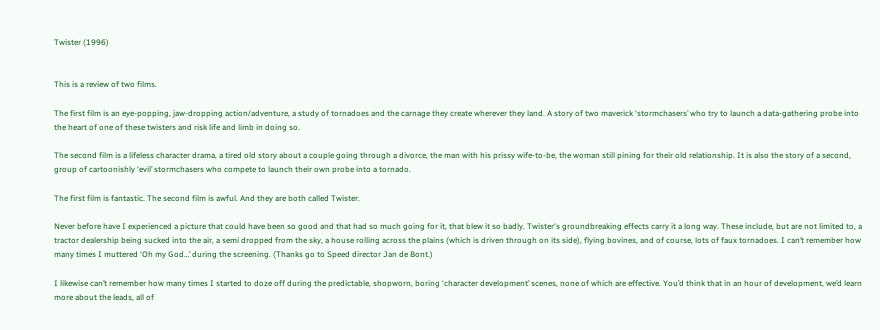Twister (1996)


This is a review of two films.

The first film is an eye-popping, jaw-dropping action/adventure, a study of tornadoes and the carnage they create wherever they land. A story of two maverick ‘stormchasers’ who try to launch a data-gathering probe into the heart of one of these twisters and risk life and limb in doing so.

The second film is a lifeless character drama, a tired old story about a couple going through a divorce, the man with his prissy wife-to-be, the woman still pining for their old relationship. It is also the story of a second, group of cartoonishly ‘evil’ stormchasers who compete to launch their own probe into a tornado.

The first film is fantastic. The second film is awful. And they are both called Twister.

Never before have I experienced a picture that could have been so good and that had so much going for it, that blew it so badly. Twister‘s groundbreaking effects carry it a long way. These include, but are not limited to, a tractor dealership being sucked into the air, a semi dropped from the sky, a house rolling across the plains (which is driven through on its side), flying bovines, and of course, lots of faux tornadoes. I can’t remember how many times I muttered ‘Oh my God…’ during the screening. (Thanks go to Speed director Jan de Bont.)

I likewise can’t remember how many times I started to doze off during the predictable, shopworn, boring ‘character development’ scenes, none of which are effective. You’d think that in an hour of development, we’d learn more about the leads, all of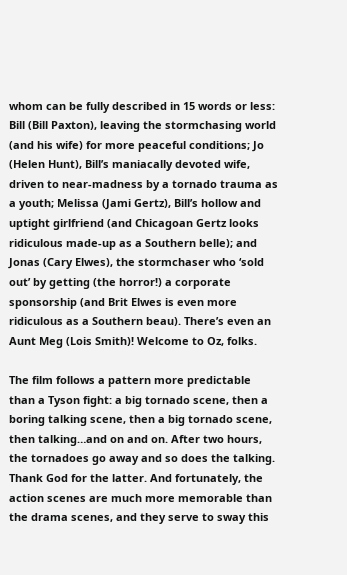whom can be fully described in 15 words or less: Bill (Bill Paxton), leaving the stormchasing world (and his wife) for more peaceful conditions; Jo (Helen Hunt), Bill’s maniacally devoted wife, driven to near-madness by a tornado trauma as a youth; Melissa (Jami Gertz), Bill’s hollow and uptight girlfriend (and Chicagoan Gertz looks ridiculous made-up as a Southern belle); and Jonas (Cary Elwes), the stormchaser who ‘sold out’ by getting (the horror!) a corporate sponsorship (and Brit Elwes is even more ridiculous as a Southern beau). There’s even an Aunt Meg (Lois Smith)! Welcome to Oz, folks.

The film follows a pattern more predictable than a Tyson fight: a big tornado scene, then a boring talking scene, then a big tornado scene, then talking…and on and on. After two hours, the tornadoes go away and so does the talking. Thank God for the latter. And fortunately, the action scenes are much more memorable than the drama scenes, and they serve to sway this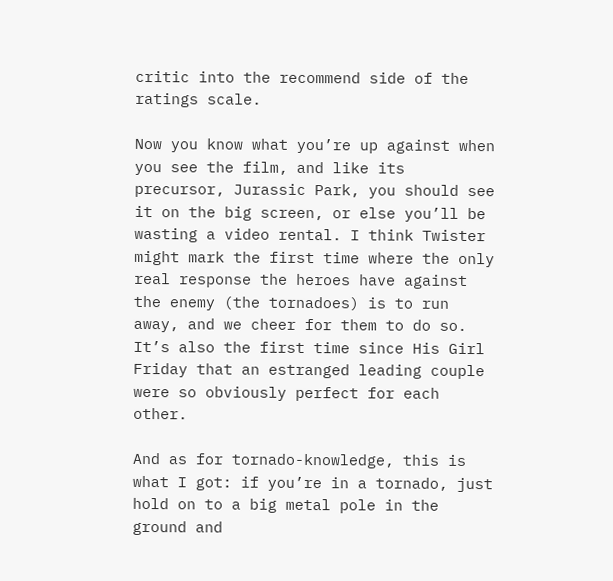critic into the recommend side of the ratings scale.

Now you know what you’re up against when you see the film, and like its precursor, Jurassic Park, you should see it on the big screen, or else you’ll be wasting a video rental. I think Twister might mark the first time where the only real response the heroes have against the enemy (the tornadoes) is to run away, and we cheer for them to do so. It’s also the first time since His Girl Friday that an estranged leading couple were so obviously perfect for each other.

And as for tornado-knowledge, this is what I got: if you’re in a tornado, just hold on to a big metal pole in the ground and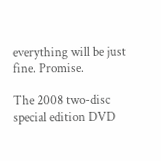everything will be just fine. Promise.

The 2008 two-disc special edition DVD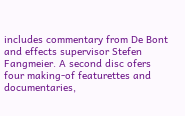includes commentary from De Bont and effects supervisor Stefen Fangmeier. A second disc ofers four making-of featurettes and documentaries,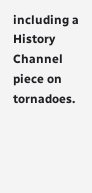including a History Channel piece on tornadoes.